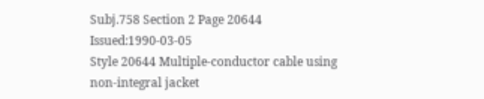Subj.758 Section 2 Page 20644 Issued:1990-03-05
Style 20644 Multiple-conductor cable using non-integral jacket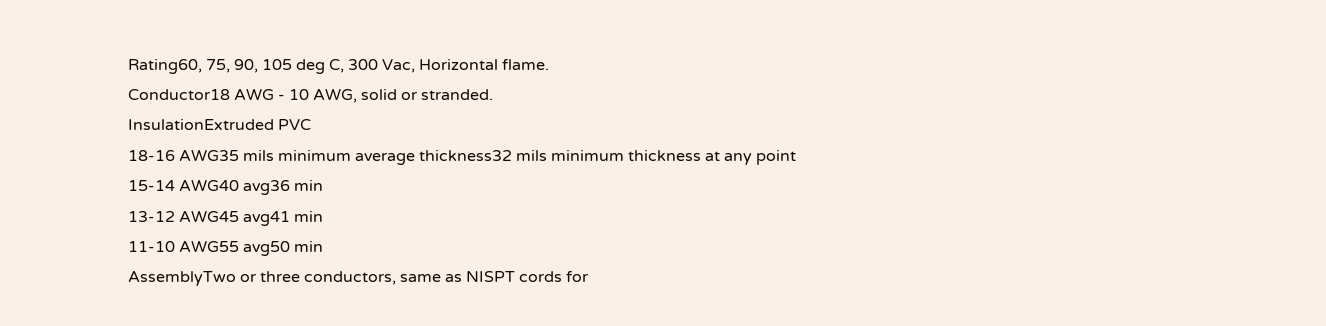Rating60, 75, 90, 105 deg C, 300 Vac, Horizontal flame.
Conductor18 AWG - 10 AWG, solid or stranded.
InsulationExtruded PVC
18-16 AWG35 mils minimum average thickness32 mils minimum thickness at any point
15-14 AWG40 avg36 min
13-12 AWG45 avg41 min
11-10 AWG55 avg50 min
AssemblyTwo or three conductors, same as NISPT cords for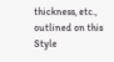thickness, etc., outlined on this Style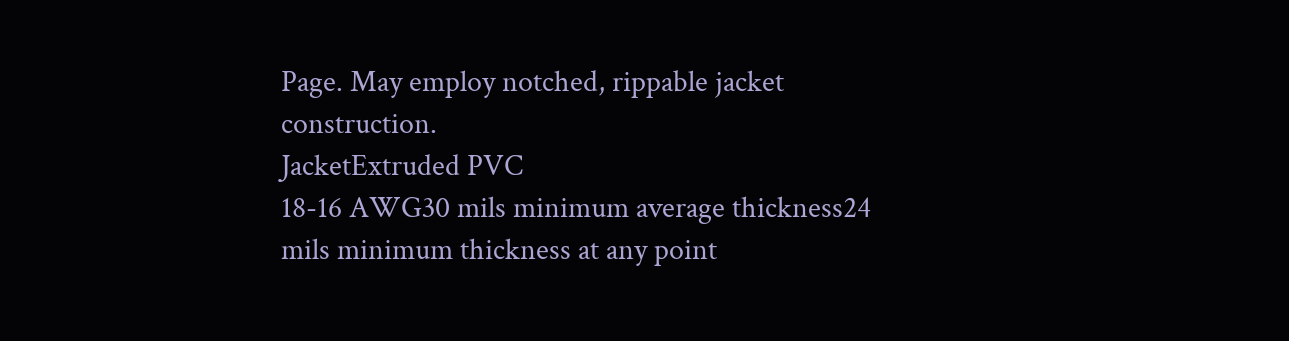Page. May employ notched, rippable jacket construction.
JacketExtruded PVC
18-16 AWG30 mils minimum average thickness24 mils minimum thickness at any point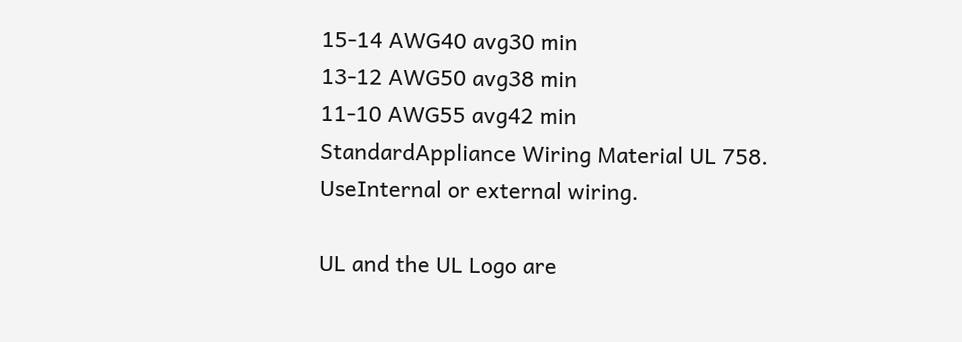15-14 AWG40 avg30 min
13-12 AWG50 avg38 min
11-10 AWG55 avg42 min
StandardAppliance Wiring Material UL 758.
UseInternal or external wiring.

UL and the UL Logo are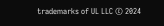trademarks of UL LLC © 2024